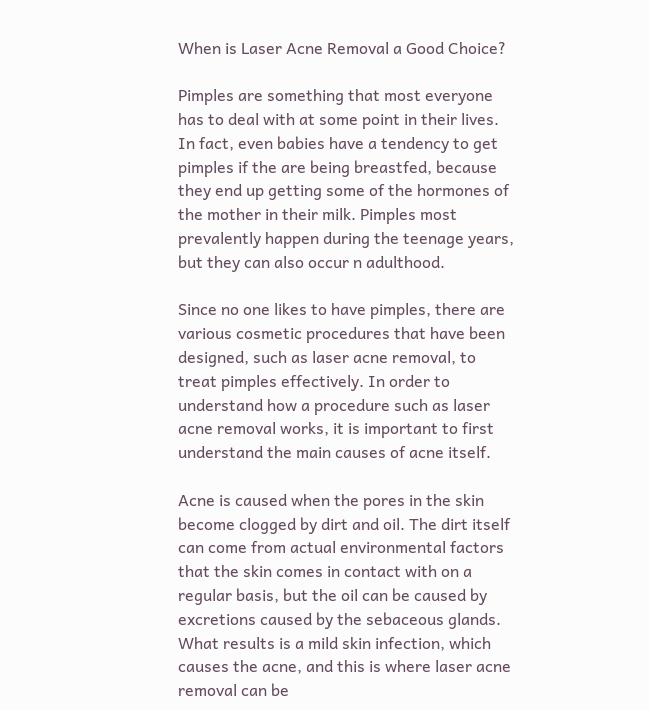When is Laser Acne Removal a Good Choice?

Pimples are something that most everyone has to deal with at some point in their lives. In fact, even babies have a tendency to get pimples if the are being breastfed, because they end up getting some of the hormones of the mother in their milk. Pimples most prevalently happen during the teenage years, but they can also occur n adulthood.

Since no one likes to have pimples, there are various cosmetic procedures that have been designed, such as laser acne removal, to treat pimples effectively. In order to understand how a procedure such as laser acne removal works, it is important to first understand the main causes of acne itself.

Acne is caused when the pores in the skin become clogged by dirt and oil. The dirt itself can come from actual environmental factors that the skin comes in contact with on a regular basis, but the oil can be caused by excretions caused by the sebaceous glands. What results is a mild skin infection, which causes the acne, and this is where laser acne removal can be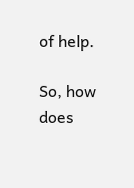of help.

So, how does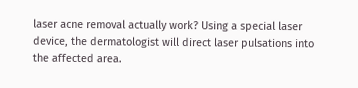laser acne removal actually work? Using a special laser device, the dermatologist will direct laser pulsations into the affected area.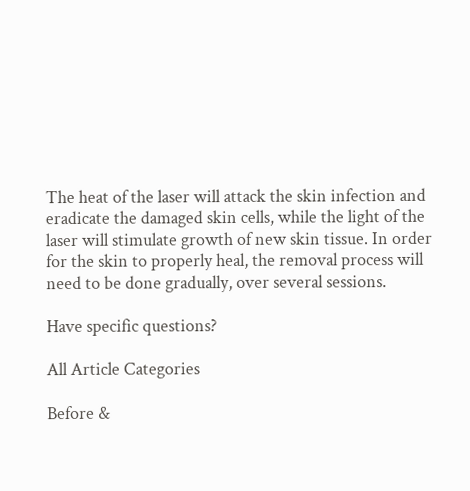The heat of the laser will attack the skin infection and eradicate the damaged skin cells, while the light of the laser will stimulate growth of new skin tissue. In order for the skin to properly heal, the removal process will need to be done gradually, over several sessions.

Have specific questions?

All Article Categories

Before &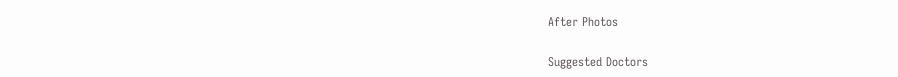After Photos

Suggested Doctors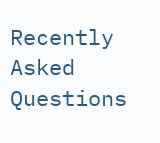Recently Asked Questions